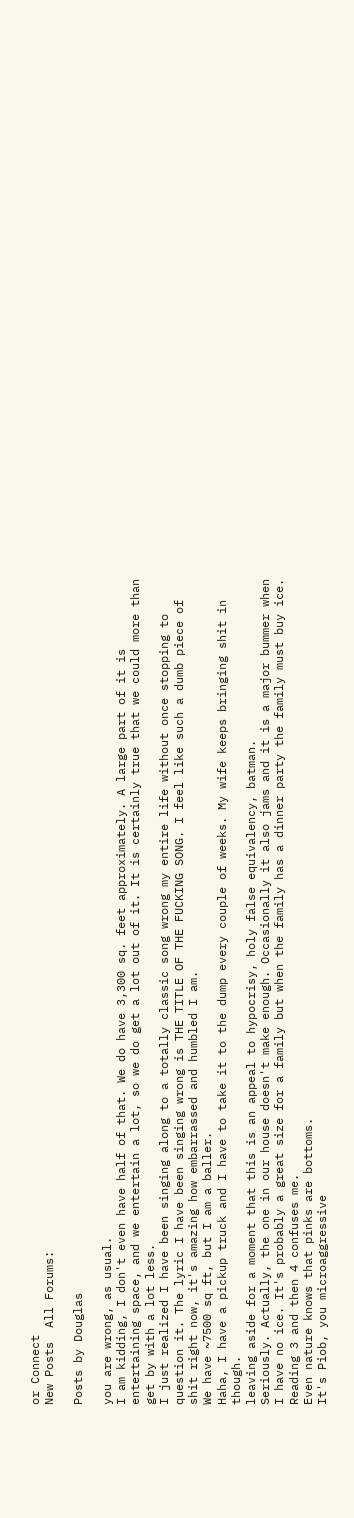or Connect
New Posts  All Forums:

Posts by Douglas

you are wrong, as usual.
I am kidding, I don't even have half of that. We do have 3,300 sq. feet approximately. A large part of it is entertaining space, and we entertain a lot, so we do get a lot out of it. It is certainly true that we could more than get by with a lot less.
I just realized I have been singing along to a totally classic song wrong my entire life without once stopping to question it. The lyric I have been singing wrong is THE TITLE OF THE FUCKING SONG. I feel like such a dumb piece of shit right now, it's amazing how embarrassed and humbled I am.
We have ~7500 sq ft, but I am a baller.
Haha, I have a pickup truck and I have to take it to the dump every couple of weeks. My wife keeps bringing shit in though.
leaving aside for a moment that this is an appeal to hypocrisy, holy false equivalency, batman.
Seriously. Actually, the one in our house doesn't make enough. Occasionally it also jams and it is a major bummer when I have no ice. It's probably a great size for a family but when the family has a dinner party the family must buy ice.
Reading 3 and then 4 confuses me.
Even nature knows that pinks are bottoms.
It's Piob, you microaggressive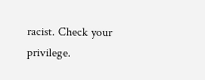racist. Check your privilege.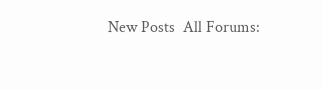New Posts  All Forums: